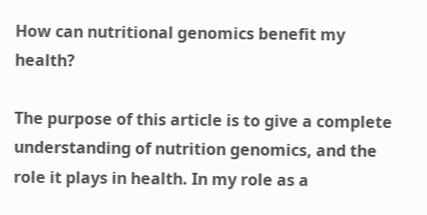How can nutritional genomics benefit my health?

The purpose of this article is to give a complete understanding of nutrition genomics, and the role it plays in health. In my role as a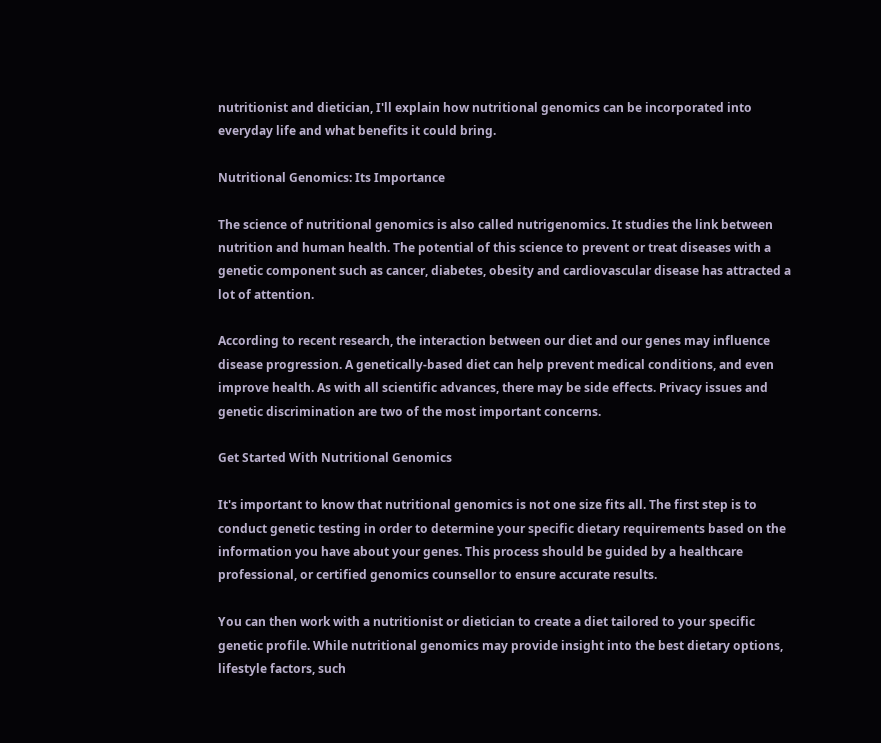nutritionist and dietician, I'll explain how nutritional genomics can be incorporated into everyday life and what benefits it could bring.

Nutritional Genomics: Its Importance

The science of nutritional genomics is also called nutrigenomics. It studies the link between nutrition and human health. The potential of this science to prevent or treat diseases with a genetic component such as cancer, diabetes, obesity and cardiovascular disease has attracted a lot of attention.

According to recent research, the interaction between our diet and our genes may influence disease progression. A genetically-based diet can help prevent medical conditions, and even improve health. As with all scientific advances, there may be side effects. Privacy issues and genetic discrimination are two of the most important concerns.

Get Started With Nutritional Genomics

It's important to know that nutritional genomics is not one size fits all. The first step is to conduct genetic testing in order to determine your specific dietary requirements based on the information you have about your genes. This process should be guided by a healthcare professional, or certified genomics counsellor to ensure accurate results.

You can then work with a nutritionist or dietician to create a diet tailored to your specific genetic profile. While nutritional genomics may provide insight into the best dietary options, lifestyle factors, such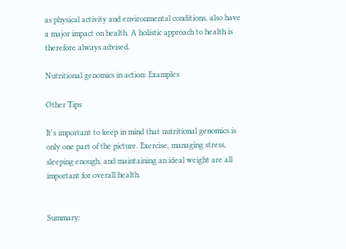as physical activity and environmental conditions, also have a major impact on health. A holistic approach to health is therefore always advised.

Nutritional genomics in action: Examples

Other Tips

It's important to keep in mind that nutritional genomics is only one part of the picture. Exercise, managing stress, sleeping enough, and maintaining an ideal weight are all important for overall health.


Summary: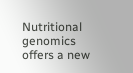Nutritional genomics offers a new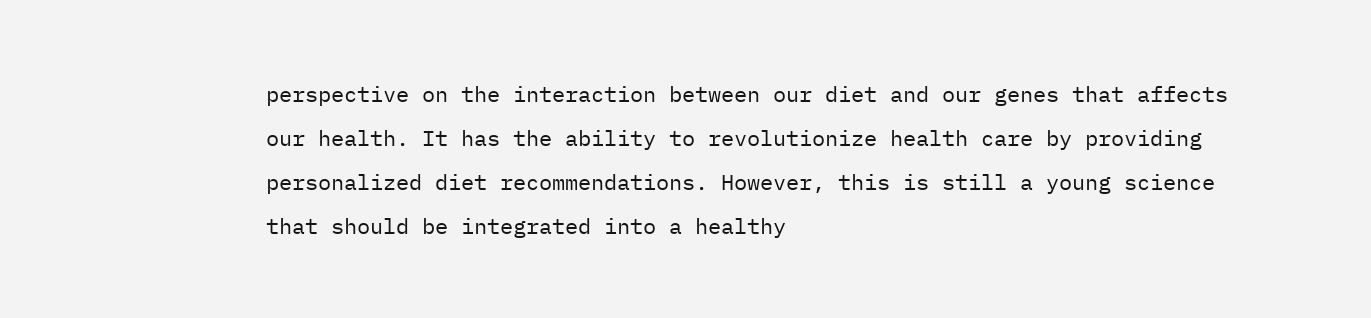perspective on the interaction between our diet and our genes that affects our health. It has the ability to revolutionize health care by providing personalized diet recommendations. However, this is still a young science that should be integrated into a healthy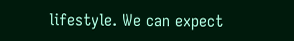lifestyle. We can expect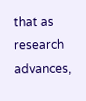that as research advances,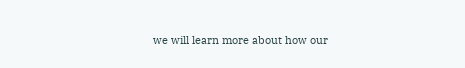we will learn more about how our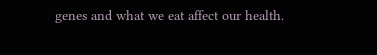genes and what we eat affect our health.